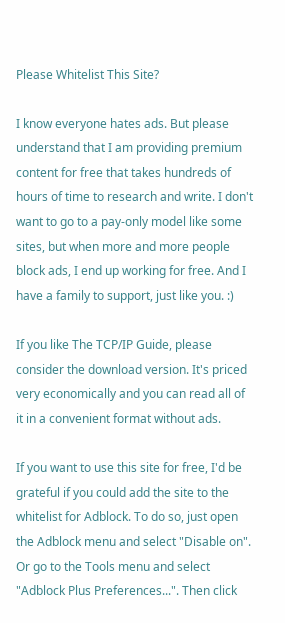Please Whitelist This Site?

I know everyone hates ads. But please understand that I am providing premium content for free that takes hundreds of hours of time to research and write. I don't want to go to a pay-only model like some sites, but when more and more people block ads, I end up working for free. And I have a family to support, just like you. :)

If you like The TCP/IP Guide, please consider the download version. It's priced very economically and you can read all of it in a convenient format without ads.

If you want to use this site for free, I'd be grateful if you could add the site to the whitelist for Adblock. To do so, just open the Adblock menu and select "Disable on". Or go to the Tools menu and select "Adblock Plus Preferences...". Then click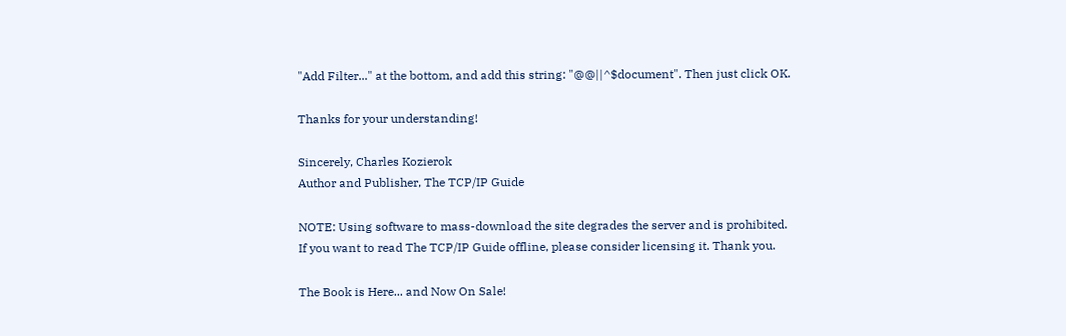"Add Filter..." at the bottom, and add this string: "@@||^$document". Then just click OK.

Thanks for your understanding!

Sincerely, Charles Kozierok
Author and Publisher, The TCP/IP Guide

NOTE: Using software to mass-download the site degrades the server and is prohibited.
If you want to read The TCP/IP Guide offline, please consider licensing it. Thank you.

The Book is Here... and Now On Sale!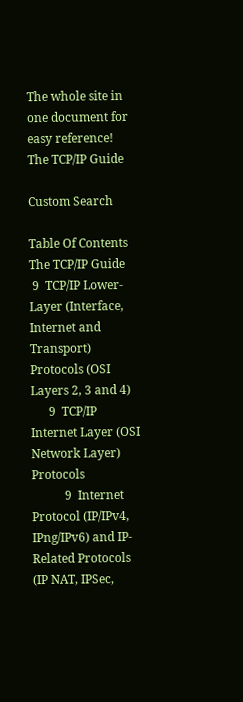The whole site in one document for easy reference!
The TCP/IP Guide

Custom Search

Table Of Contents  The TCP/IP Guide
 9  TCP/IP Lower-Layer (Interface, Internet and Transport) Protocols (OSI Layers 2, 3 and 4)
      9  TCP/IP Internet Layer (OSI Network Layer) Protocols
           9  Internet Protocol (IP/IPv4, IPng/IPv6) and IP-Related Protocols (IP NAT, IPSec,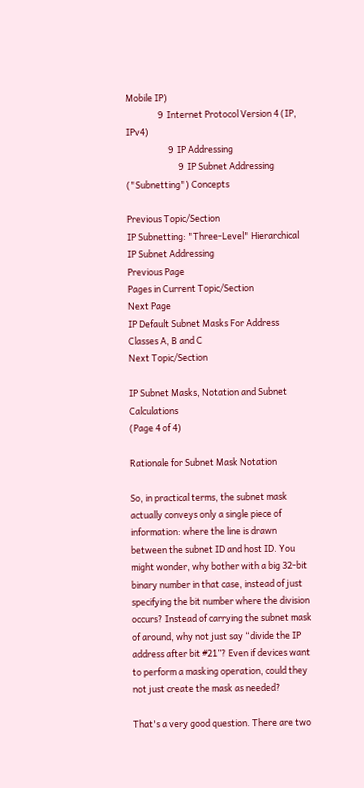Mobile IP)
                9  Internet Protocol Version 4 (IP, IPv4)
                     9  IP Addressing
                          9  IP Subnet Addressing ("Subnetting") Concepts

Previous Topic/Section
IP Subnetting: "Three-Level" Hierarchical IP Subnet Addressing
Previous Page
Pages in Current Topic/Section
Next Page
IP Default Subnet Masks For Address Classes A, B and C
Next Topic/Section

IP Subnet Masks, Notation and Subnet Calculations
(Page 4 of 4)

Rationale for Subnet Mask Notation

So, in practical terms, the subnet mask actually conveys only a single piece of information: where the line is drawn between the subnet ID and host ID. You might wonder, why bother with a big 32-bit binary number in that case, instead of just specifying the bit number where the division occurs? Instead of carrying the subnet mask of around, why not just say “divide the IP address after bit #21”? Even if devices want to perform a masking operation, could they not just create the mask as needed?

That's a very good question. There are two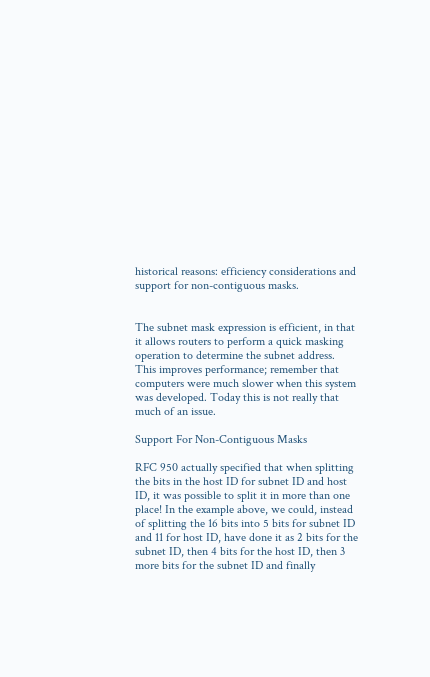historical reasons: efficiency considerations and support for non-contiguous masks.


The subnet mask expression is efficient, in that it allows routers to perform a quick masking operation to determine the subnet address. This improves performance; remember that computers were much slower when this system was developed. Today this is not really that much of an issue.

Support For Non-Contiguous Masks

RFC 950 actually specified that when splitting the bits in the host ID for subnet ID and host ID, it was possible to split it in more than one place! In the example above, we could, instead of splitting the 16 bits into 5 bits for subnet ID and 11 for host ID, have done it as 2 bits for the subnet ID, then 4 bits for the host ID, then 3 more bits for the subnet ID and finally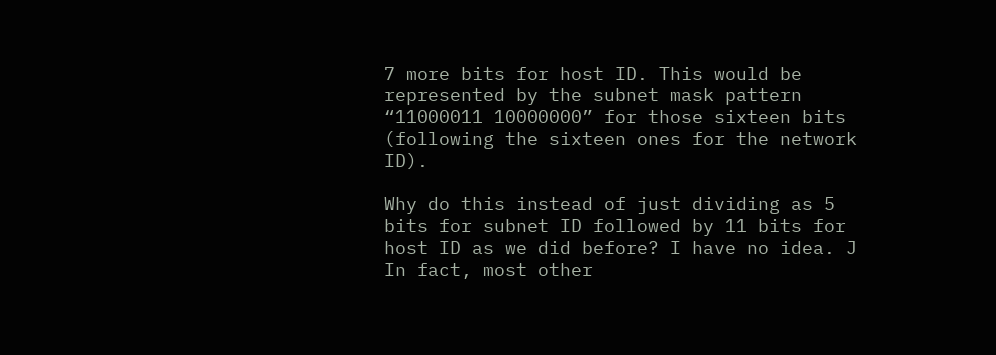7 more bits for host ID. This would be represented by the subnet mask pattern “11000011 10000000” for those sixteen bits (following the sixteen ones for the network ID).

Why do this instead of just dividing as 5 bits for subnet ID followed by 11 bits for host ID as we did before? I have no idea. J In fact, most other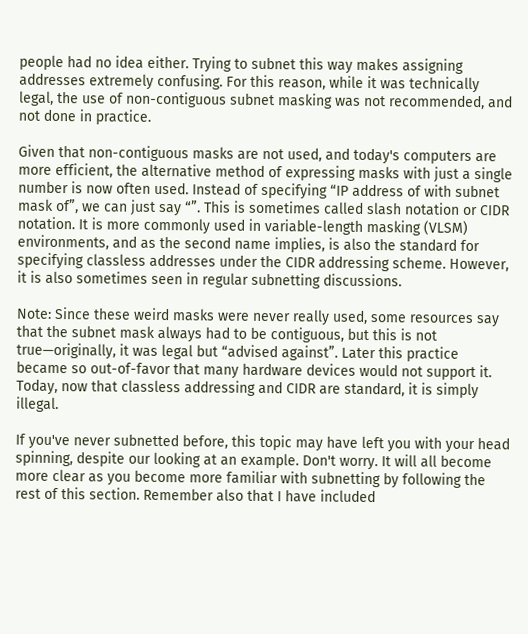people had no idea either. Trying to subnet this way makes assigning addresses extremely confusing. For this reason, while it was technically legal, the use of non-contiguous subnet masking was not recommended, and not done in practice.

Given that non-contiguous masks are not used, and today's computers are more efficient, the alternative method of expressing masks with just a single number is now often used. Instead of specifying “IP address of with subnet mask of”, we can just say “”. This is sometimes called slash notation or CIDR notation. It is more commonly used in variable-length masking (VLSM) environments, and as the second name implies, is also the standard for specifying classless addresses under the CIDR addressing scheme. However, it is also sometimes seen in regular subnetting discussions.

Note: Since these weird masks were never really used, some resources say that the subnet mask always had to be contiguous, but this is not true—originally, it was legal but “advised against”. Later this practice became so out-of-favor that many hardware devices would not support it. Today, now that classless addressing and CIDR are standard, it is simply illegal.

If you've never subnetted before, this topic may have left you with your head spinning, despite our looking at an example. Don't worry. It will all become more clear as you become more familiar with subnetting by following the rest of this section. Remember also that I have included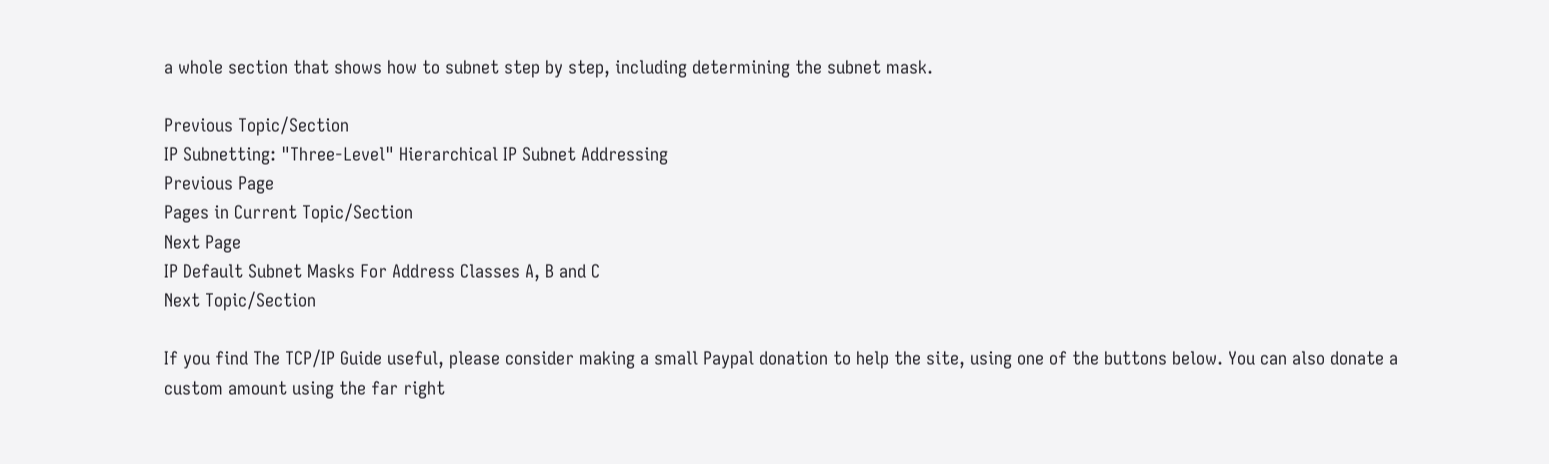a whole section that shows how to subnet step by step, including determining the subnet mask.

Previous Topic/Section
IP Subnetting: "Three-Level" Hierarchical IP Subnet Addressing
Previous Page
Pages in Current Topic/Section
Next Page
IP Default Subnet Masks For Address Classes A, B and C
Next Topic/Section

If you find The TCP/IP Guide useful, please consider making a small Paypal donation to help the site, using one of the buttons below. You can also donate a custom amount using the far right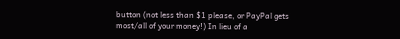button (not less than $1 please, or PayPal gets most/all of your money!) In lieu of a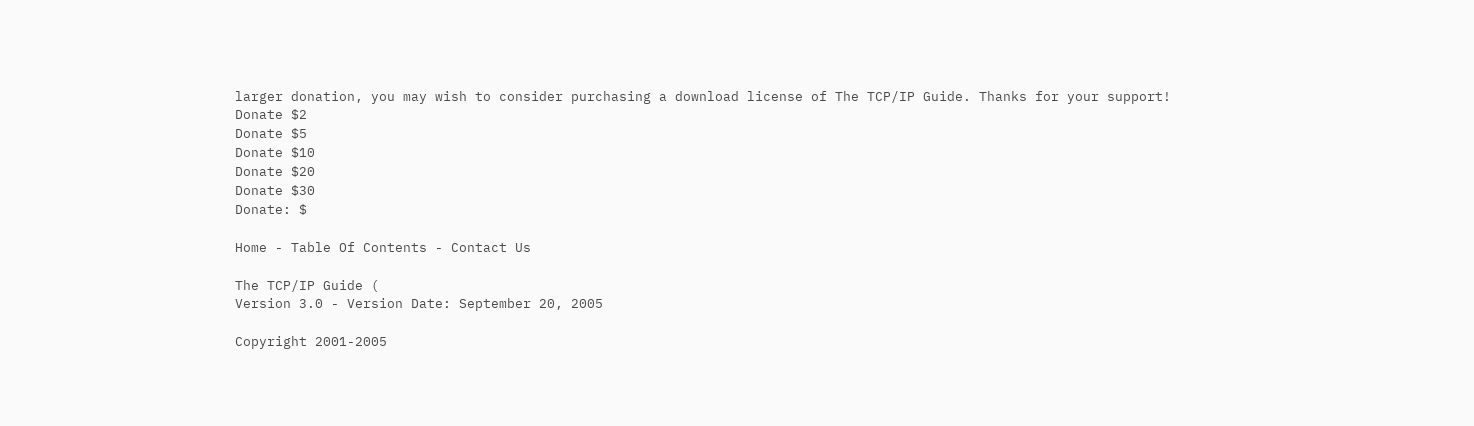larger donation, you may wish to consider purchasing a download license of The TCP/IP Guide. Thanks for your support!
Donate $2
Donate $5
Donate $10
Donate $20
Donate $30
Donate: $

Home - Table Of Contents - Contact Us

The TCP/IP Guide (
Version 3.0 - Version Date: September 20, 2005

Copyright 2001-2005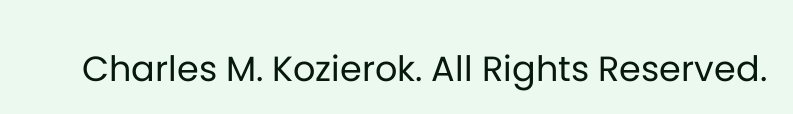Charles M. Kozierok. All Rights Reserved.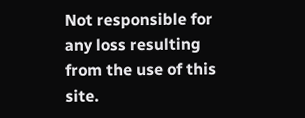Not responsible for any loss resulting from the use of this site.